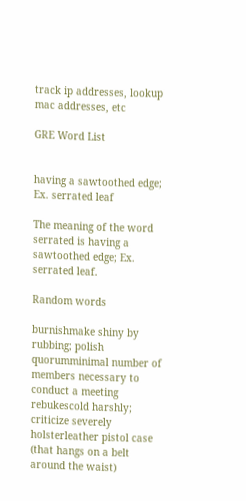track ip addresses, lookup mac addresses, etc

GRE Word List


having a sawtoothed edge; Ex. serrated leaf

The meaning of the word serrated is having a sawtoothed edge; Ex. serrated leaf.

Random words

burnishmake shiny by rubbing; polish
quorumminimal number of members necessary to conduct a meeting
rebukescold harshly; criticize severely
holsterleather pistol case (that hangs on a belt around the waist)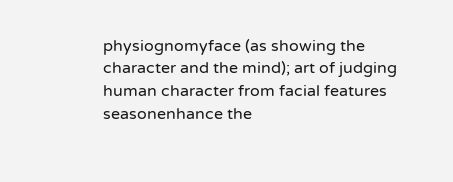physiognomyface (as showing the character and the mind); art of judging human character from facial features
seasonenhance the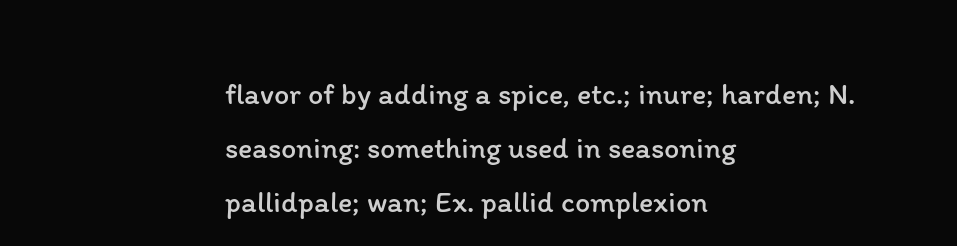flavor of by adding a spice, etc.; inure; harden; N. seasoning: something used in seasoning
pallidpale; wan; Ex. pallid complexion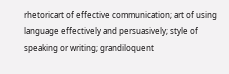rhetoricart of effective communication; art of using language effectively and persuasively; style of speaking or writing; grandiloquent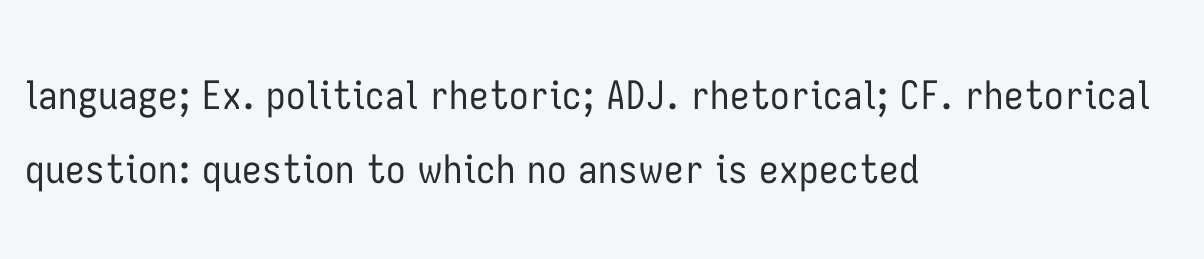language; Ex. political rhetoric; ADJ. rhetorical; CF. rhetorical question: question to which no answer is expected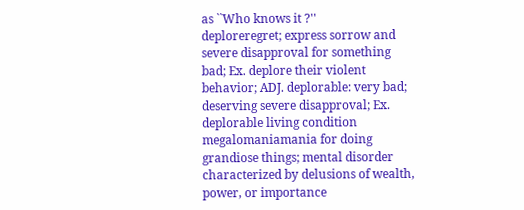as ``Who knows it ?''
deploreregret; express sorrow and severe disapproval for something bad; Ex. deplore their violent behavior; ADJ. deplorable: very bad; deserving severe disapproval; Ex. deplorable living condition
megalomaniamania for doing grandiose things; mental disorder characterized by delusions of wealth, power, or importance